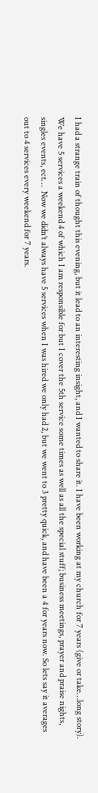I had a strange train of thought this evening, but it lead to an interesting insight, and I wanted to share it. I have been working at my church for 7 years (give or take…long story). We have 5 services a weekend 4 of which I am responsible for but I cover the 5th service some times as well as all the special stuff; business meetings, prayer and praise nights, singles events, ect…  Now we didn’t always have 5 services when I was hired we only had 2, but we went to 3 pretty quick, and have been a 4 for years now. So lets say it averages out to 4 services every weekend for 7 years.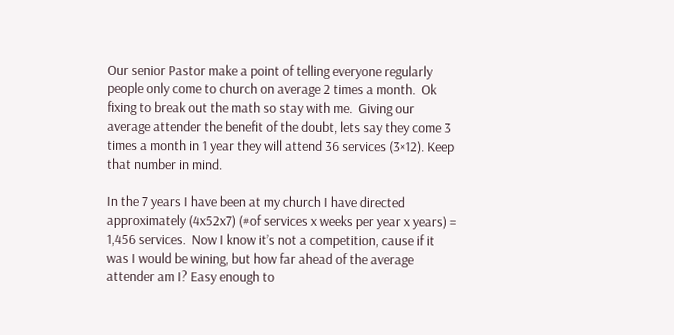Our senior Pastor make a point of telling everyone regularly people only come to church on average 2 times a month.  Ok fixing to break out the math so stay with me.  Giving our average attender the benefit of the doubt, lets say they come 3 times a month in 1 year they will attend 36 services (3×12). Keep that number in mind.

In the 7 years I have been at my church I have directed approximately (4x52x7) (#of services x weeks per year x years) = 1,456 services.  Now I know it’s not a competition, cause if it was I would be wining, but how far ahead of the average attender am I? Easy enough to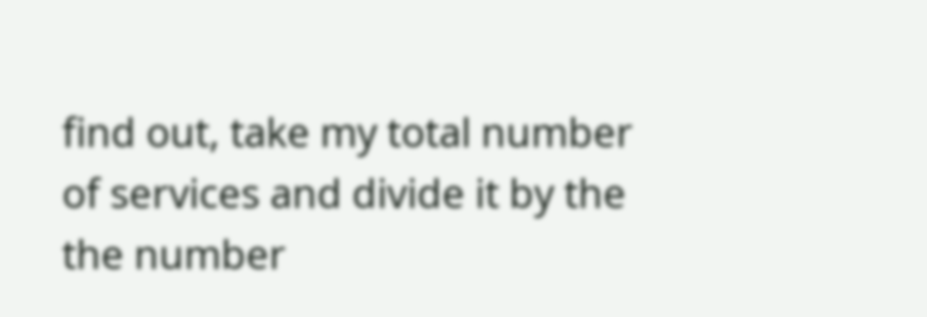find out, take my total number of services and divide it by the the number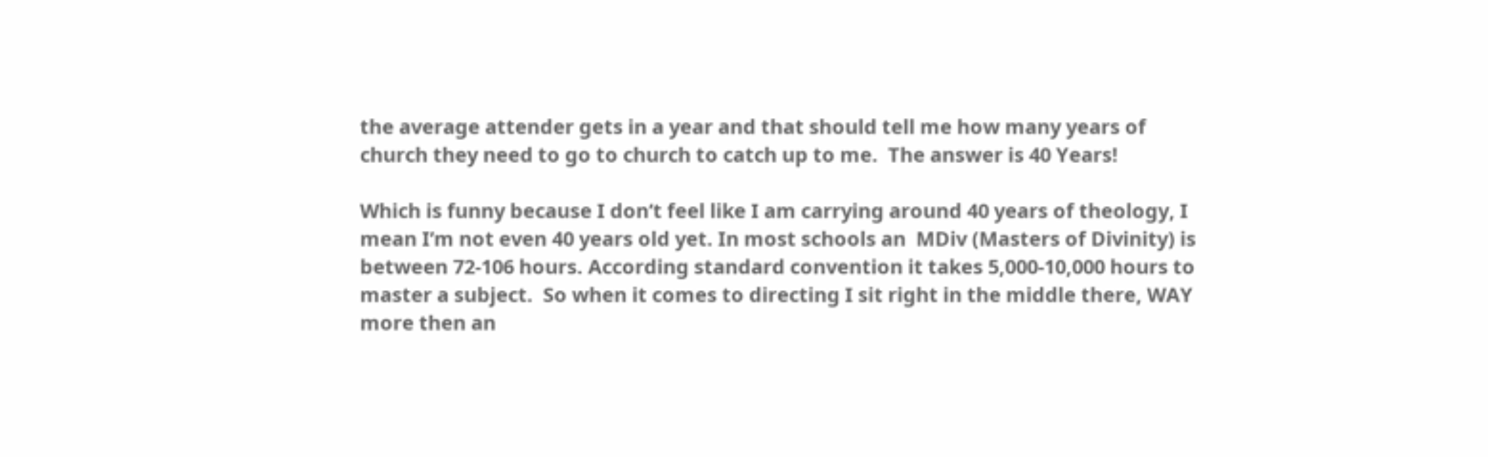the average attender gets in a year and that should tell me how many years of church they need to go to church to catch up to me.  The answer is 40 Years!

Which is funny because I don’t feel like I am carrying around 40 years of theology, I mean I’m not even 40 years old yet. In most schools an  MDiv (Masters of Divinity) is between 72-106 hours. According standard convention it takes 5,000-10,000 hours to master a subject.  So when it comes to directing I sit right in the middle there, WAY more then an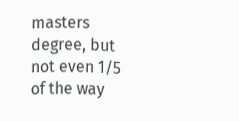masters degree, but not even 1/5 of the way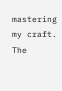mastering my craft. The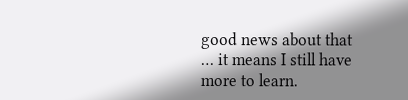good news about that … it means I still have more to learn.